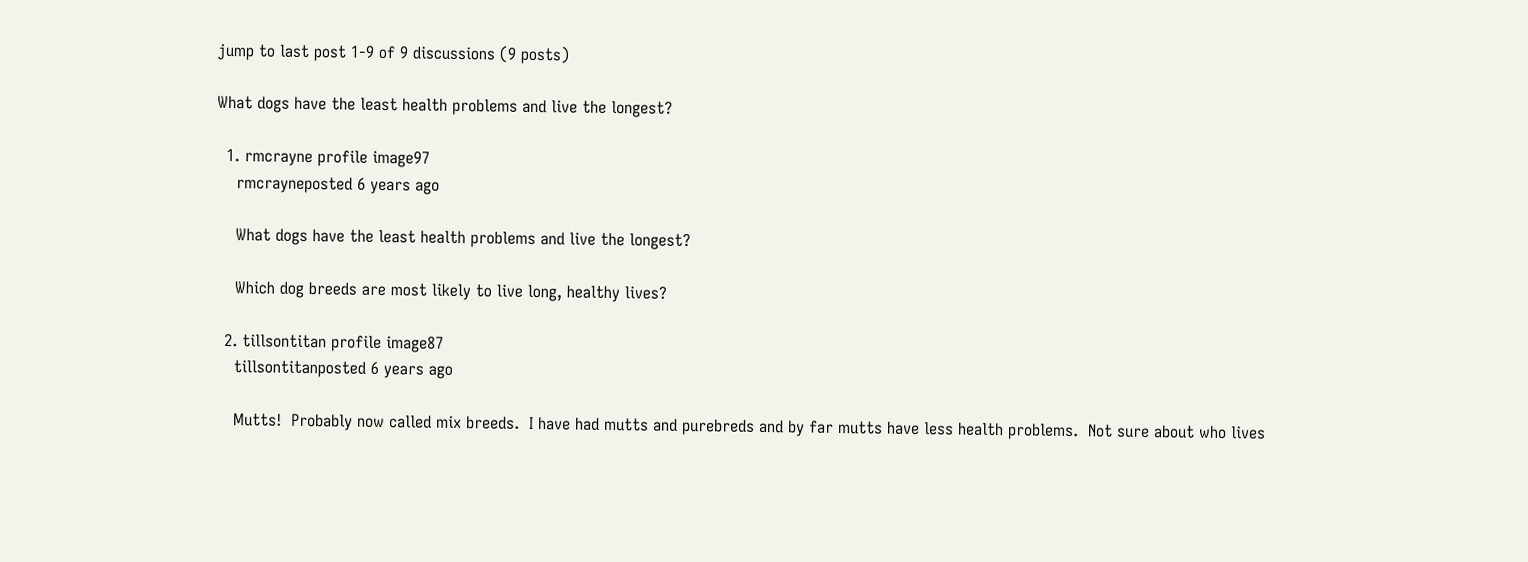jump to last post 1-9 of 9 discussions (9 posts)

What dogs have the least health problems and live the longest?

  1. rmcrayne profile image97
    rmcrayneposted 6 years ago

    What dogs have the least health problems and live the longest?

    Which dog breeds are most likely to live long, healthy lives?

  2. tillsontitan profile image87
    tillsontitanposted 6 years ago

    Mutts!  Probably now called mix breeds.  I have had mutts and purebreds and by far mutts have less health problems.  Not sure about who lives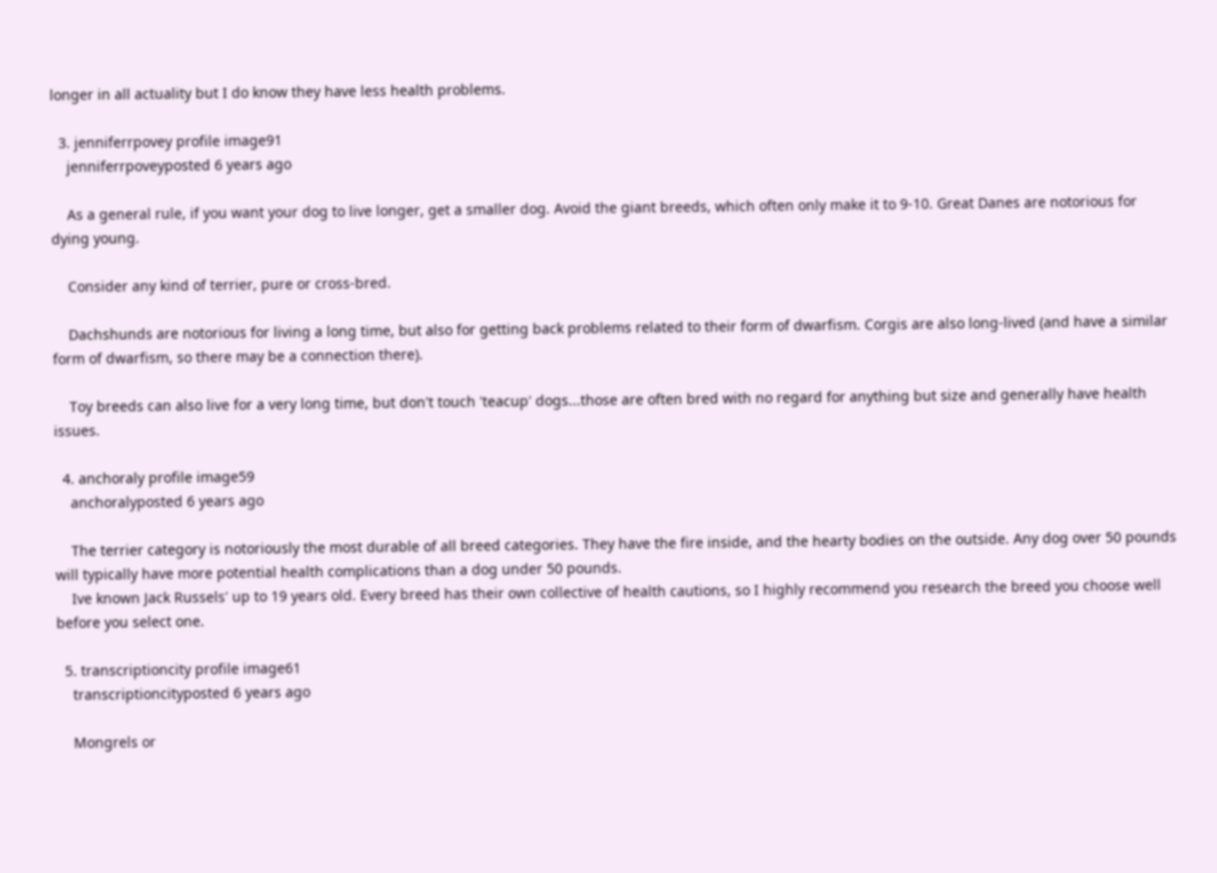longer in all actuality but I do know they have less health problems.

  3. jenniferrpovey profile image91
    jenniferrpoveyposted 6 years ago

    As a general rule, if you want your dog to live longer, get a smaller dog. Avoid the giant breeds, which often only make it to 9-10. Great Danes are notorious for dying young.

    Consider any kind of terrier, pure or cross-bred.

    Dachshunds are notorious for living a long time, but also for getting back problems related to their form of dwarfism. Corgis are also long-lived (and have a similar form of dwarfism, so there may be a connection there).

    Toy breeds can also live for a very long time, but don't touch 'teacup' dogs...those are often bred with no regard for anything but size and generally have health issues.

  4. anchoraly profile image59
    anchoralyposted 6 years ago

    The terrier category is notoriously the most durable of all breed categories. They have the fire inside, and the hearty bodies on the outside. Any dog over 50 pounds will typically have more potential health complications than a dog under 50 pounds.
    Ive known Jack Russels' up to 19 years old. Every breed has their own collective of health cautions, so I highly recommend you research the breed you choose well before you select one.

  5. transcriptioncity profile image61
    transcriptioncityposted 6 years ago

    Mongrels or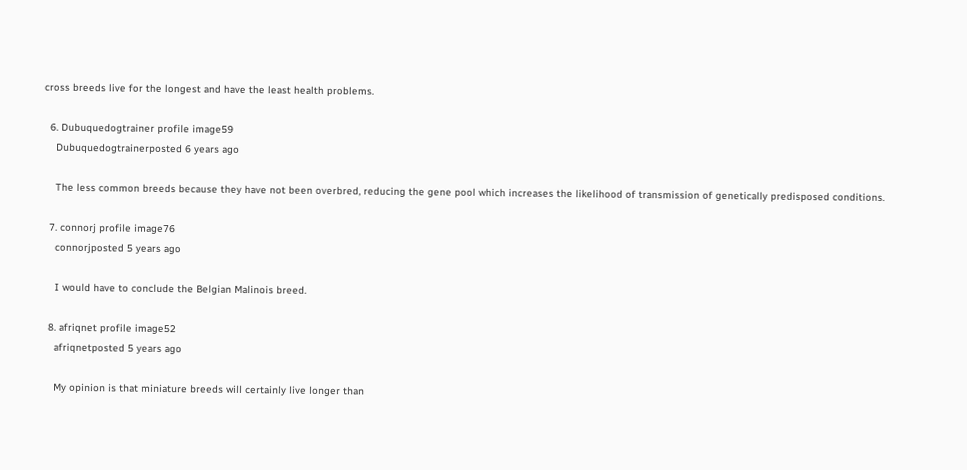cross breeds live for the longest and have the least health problems.

  6. Dubuquedogtrainer profile image59
    Dubuquedogtrainerposted 6 years ago

    The less common breeds because they have not been overbred, reducing the gene pool which increases the likelihood of transmission of genetically predisposed conditions.

  7. connorj profile image76
    connorjposted 5 years ago

    I would have to conclude the Belgian Malinois breed.

  8. afriqnet profile image52
    afriqnetposted 5 years ago

    My opinion is that miniature breeds will certainly live longer than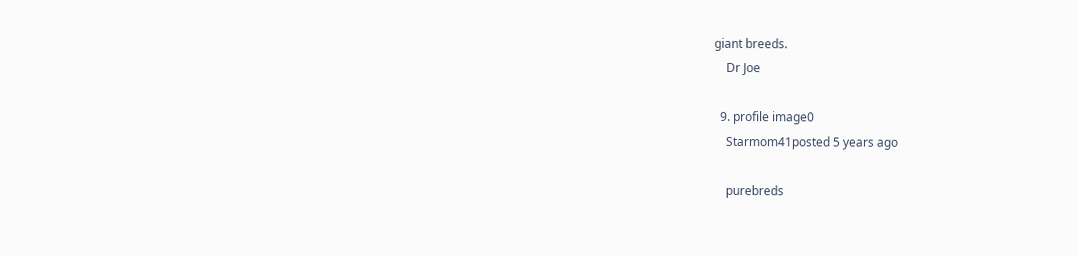giant breeds.
    Dr Joe

  9. profile image0
    Starmom41posted 5 years ago

    purebreds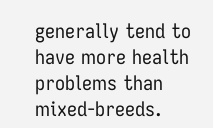generally tend to have more health problems than mixed-breeds.